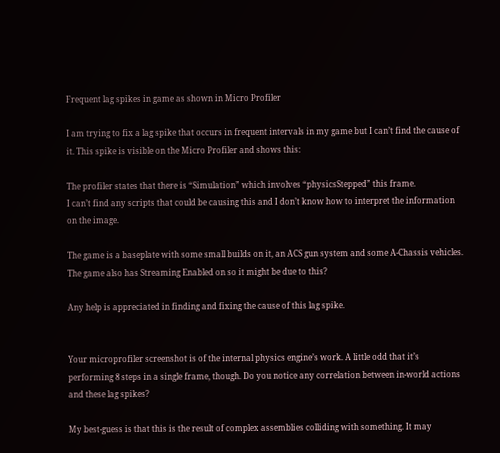Frequent lag spikes in game as shown in Micro Profiler

I am trying to fix a lag spike that occurs in frequent intervals in my game but I can’t find the cause of it. This spike is visible on the Micro Profiler and shows this:

The profiler states that there is “Simulation” which involves “physicsStepped” this frame.
I can’t find any scripts that could be causing this and I don’t know how to interpret the information on the image.

The game is a baseplate with some small builds on it, an ACS gun system and some A-Chassis vehicles. The game also has Streaming Enabled on so it might be due to this?

Any help is appreciated in finding and fixing the cause of this lag spike.


Your microprofiler screenshot is of the internal physics engine’s work. A little odd that it’s performing 8 steps in a single frame, though. Do you notice any correlation between in-world actions and these lag spikes?

My best-guess is that this is the result of complex assemblies colliding with something. It may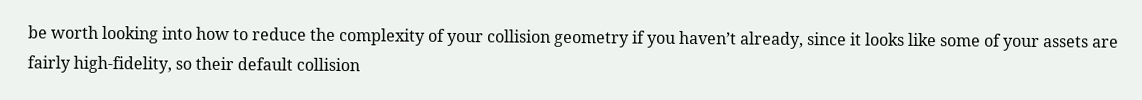be worth looking into how to reduce the complexity of your collision geometry if you haven’t already, since it looks like some of your assets are fairly high-fidelity, so their default collision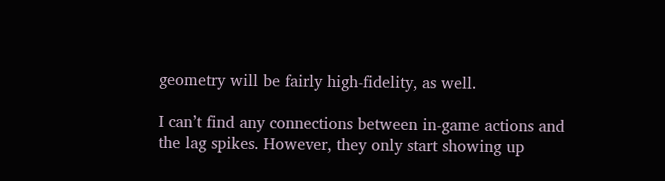geometry will be fairly high-fidelity, as well.

I can’t find any connections between in-game actions and the lag spikes. However, they only start showing up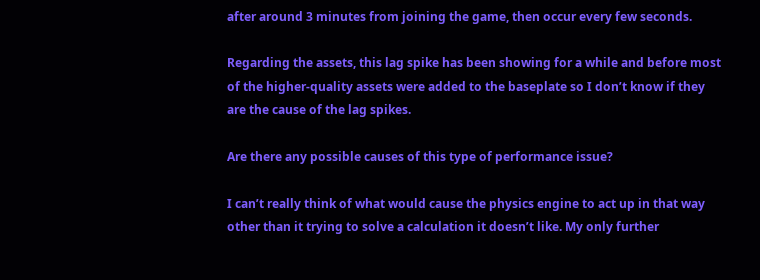after around 3 minutes from joining the game, then occur every few seconds.

Regarding the assets, this lag spike has been showing for a while and before most of the higher-quality assets were added to the baseplate so I don’t know if they are the cause of the lag spikes.

Are there any possible causes of this type of performance issue?

I can’t really think of what would cause the physics engine to act up in that way other than it trying to solve a calculation it doesn’t like. My only further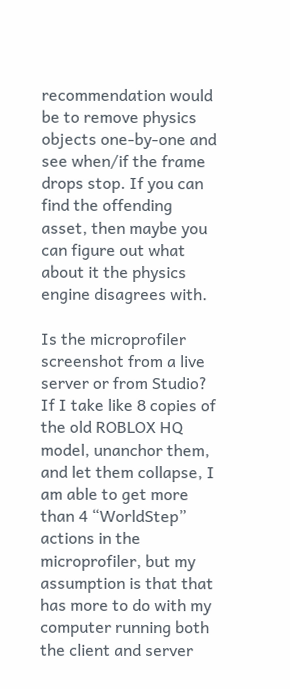recommendation would be to remove physics objects one-by-one and see when/if the frame drops stop. If you can find the offending asset, then maybe you can figure out what about it the physics engine disagrees with.

Is the microprofiler screenshot from a live server or from Studio? If I take like 8 copies of the old ROBLOX HQ model, unanchor them, and let them collapse, I am able to get more than 4 “WorldStep” actions in the microprofiler, but my assumption is that that has more to do with my computer running both the client and server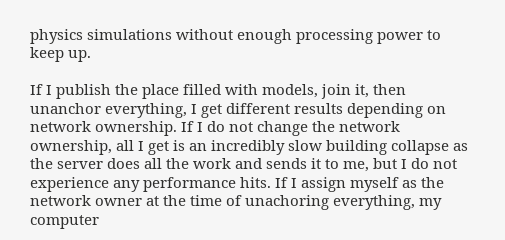physics simulations without enough processing power to keep up.

If I publish the place filled with models, join it, then unanchor everything, I get different results depending on network ownership. If I do not change the network ownership, all I get is an incredibly slow building collapse as the server does all the work and sends it to me, but I do not experience any performance hits. If I assign myself as the network owner at the time of unachoring everything, my computer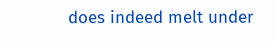does indeed melt under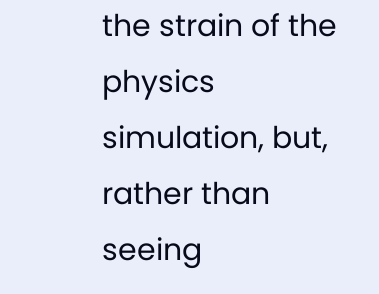the strain of the physics simulation, but, rather than seeing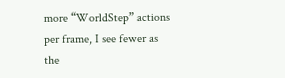more “WorldStep” actions per frame, I see fewer as the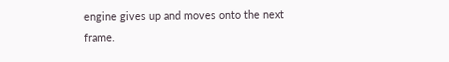engine gives up and moves onto the next frame.